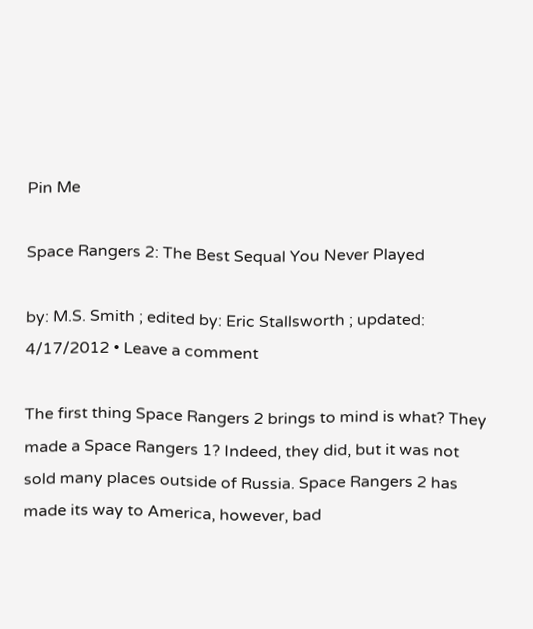Pin Me

Space Rangers 2: The Best Sequal You Never Played

by: M.S. Smith ; edited by: Eric Stallsworth ; updated: 4/17/2012 • Leave a comment

The first thing Space Rangers 2 brings to mind is what? They made a Space Rangers 1? Indeed, they did, but it was not sold many places outside of Russia. Space Rangers 2 has made its way to America, however, bad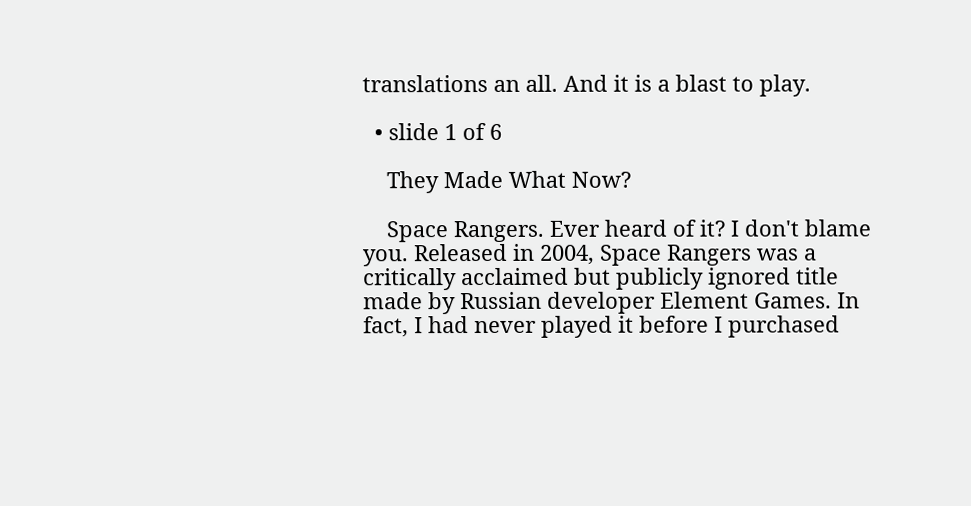translations an all. And it is a blast to play.

  • slide 1 of 6

    They Made What Now?

    Space Rangers. Ever heard of it? I don't blame you. Released in 2004, Space Rangers was a critically acclaimed but publicly ignored title made by Russian developer Element Games. In fact, I had never played it before I purchased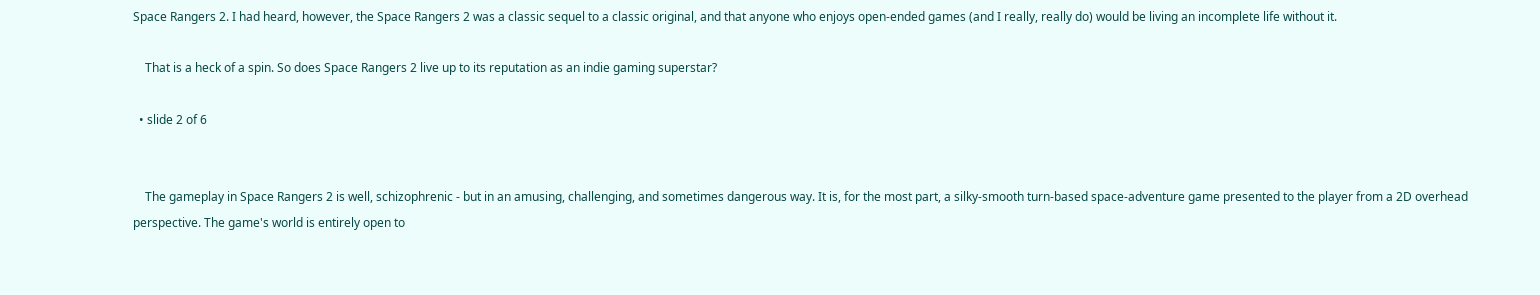Space Rangers 2. I had heard, however, the Space Rangers 2 was a classic sequel to a classic original, and that anyone who enjoys open-ended games (and I really, really do) would be living an incomplete life without it.

    That is a heck of a spin. So does Space Rangers 2 live up to its reputation as an indie gaming superstar?

  • slide 2 of 6


    The gameplay in Space Rangers 2 is well, schizophrenic - but in an amusing, challenging, and sometimes dangerous way. It is, for the most part, a silky-smooth turn-based space-adventure game presented to the player from a 2D overhead perspective. The game's world is entirely open to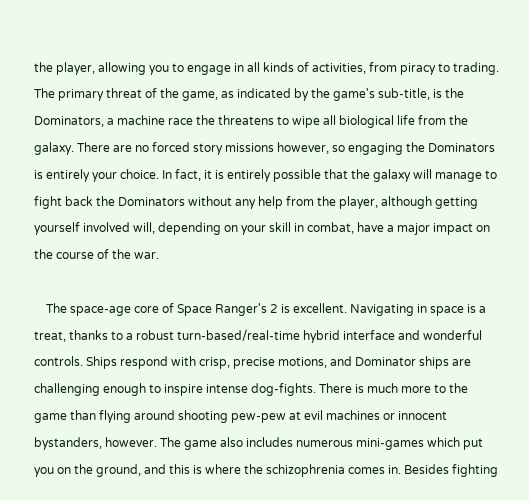the player, allowing you to engage in all kinds of activities, from piracy to trading. The primary threat of the game, as indicated by the game's sub-title, is the Dominators, a machine race the threatens to wipe all biological life from the galaxy. There are no forced story missions however, so engaging the Dominators is entirely your choice. In fact, it is entirely possible that the galaxy will manage to fight back the Dominators without any help from the player, although getting yourself involved will, depending on your skill in combat, have a major impact on the course of the war.

    The space-age core of Space Ranger's 2 is excellent. Navigating in space is a treat, thanks to a robust turn-based/real-time hybrid interface and wonderful controls. Ships respond with crisp, precise motions, and Dominator ships are challenging enough to inspire intense dog-fights. There is much more to the game than flying around shooting pew-pew at evil machines or innocent bystanders, however. The game also includes numerous mini-games which put you on the ground, and this is where the schizophrenia comes in. Besides fighting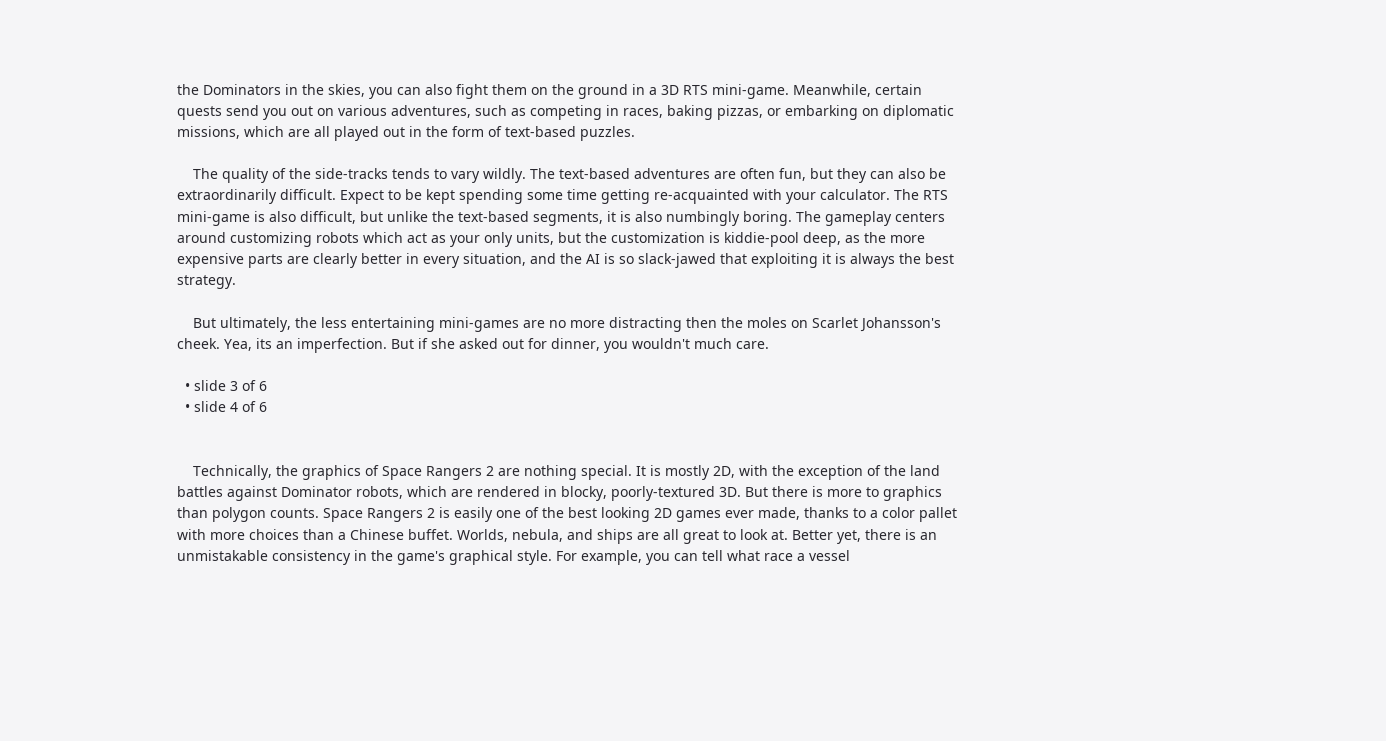the Dominators in the skies, you can also fight them on the ground in a 3D RTS mini-game. Meanwhile, certain quests send you out on various adventures, such as competing in races, baking pizzas, or embarking on diplomatic missions, which are all played out in the form of text-based puzzles.

    The quality of the side-tracks tends to vary wildly. The text-based adventures are often fun, but they can also be extraordinarily difficult. Expect to be kept spending some time getting re-acquainted with your calculator. The RTS mini-game is also difficult, but unlike the text-based segments, it is also numbingly boring. The gameplay centers around customizing robots which act as your only units, but the customization is kiddie-pool deep, as the more expensive parts are clearly better in every situation, and the AI is so slack-jawed that exploiting it is always the best strategy.

    But ultimately, the less entertaining mini-games are no more distracting then the moles on Scarlet Johansson's cheek. Yea, its an imperfection. But if she asked out for dinner, you wouldn't much care.

  • slide 3 of 6
  • slide 4 of 6


    Technically, the graphics of Space Rangers 2 are nothing special. It is mostly 2D, with the exception of the land battles against Dominator robots, which are rendered in blocky, poorly-textured 3D. But there is more to graphics than polygon counts. Space Rangers 2 is easily one of the best looking 2D games ever made, thanks to a color pallet with more choices than a Chinese buffet. Worlds, nebula, and ships are all great to look at. Better yet, there is an unmistakable consistency in the game's graphical style. For example, you can tell what race a vessel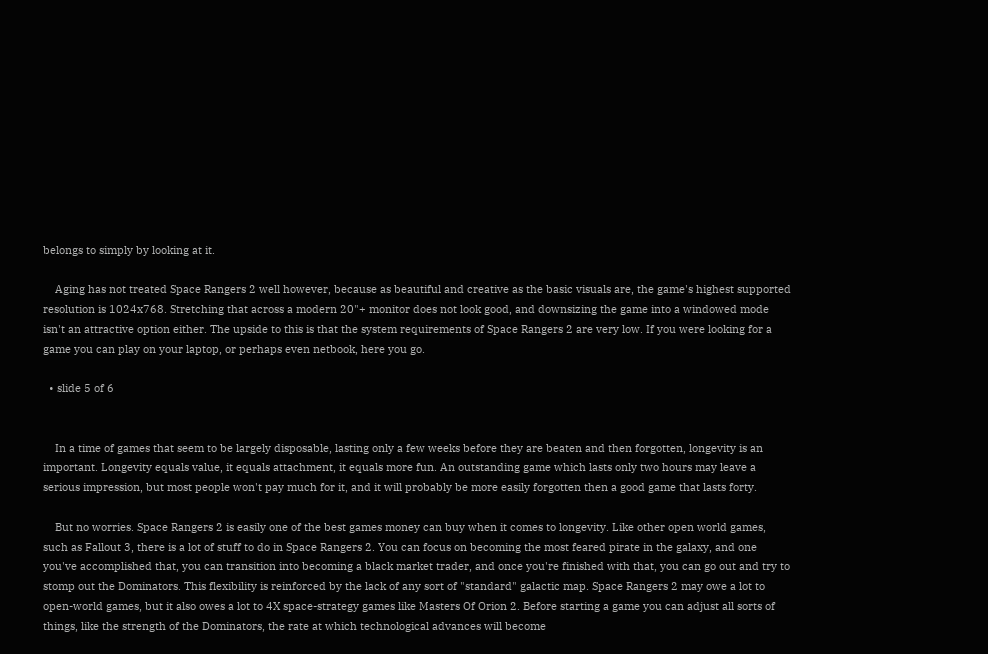belongs to simply by looking at it.

    Aging has not treated Space Rangers 2 well however, because as beautiful and creative as the basic visuals are, the game's highest supported resolution is 1024x768. Stretching that across a modern 20"+ monitor does not look good, and downsizing the game into a windowed mode isn't an attractive option either. The upside to this is that the system requirements of Space Rangers 2 are very low. If you were looking for a game you can play on your laptop, or perhaps even netbook, here you go.

  • slide 5 of 6


    In a time of games that seem to be largely disposable, lasting only a few weeks before they are beaten and then forgotten, longevity is an important. Longevity equals value, it equals attachment, it equals more fun. An outstanding game which lasts only two hours may leave a serious impression, but most people won't pay much for it, and it will probably be more easily forgotten then a good game that lasts forty.

    But no worries. Space Rangers 2 is easily one of the best games money can buy when it comes to longevity. Like other open world games, such as Fallout 3, there is a lot of stuff to do in Space Rangers 2. You can focus on becoming the most feared pirate in the galaxy, and one you've accomplished that, you can transition into becoming a black market trader, and once you're finished with that, you can go out and try to stomp out the Dominators. This flexibility is reinforced by the lack of any sort of "standard" galactic map. Space Rangers 2 may owe a lot to open-world games, but it also owes a lot to 4X space-strategy games like Masters Of Orion 2. Before starting a game you can adjust all sorts of things, like the strength of the Dominators, the rate at which technological advances will become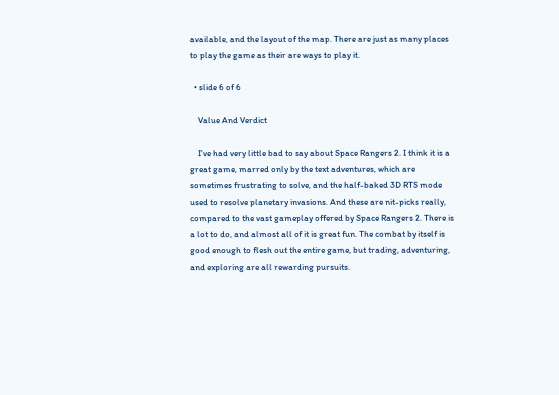available, and the layout of the map. There are just as many places to play the game as their are ways to play it.

  • slide 6 of 6

    Value And Verdict

    I've had very little bad to say about Space Rangers 2. I think it is a great game, marred only by the text adventures, which are sometimes frustrating to solve, and the half-baked 3D RTS mode used to resolve planetary invasions. And these are nit-picks really, compared to the vast gameplay offered by Space Rangers 2. There is a lot to do, and almost all of it is great fun. The combat by itself is good enough to flesh out the entire game, but trading, adventuring, and exploring are all rewarding pursuits.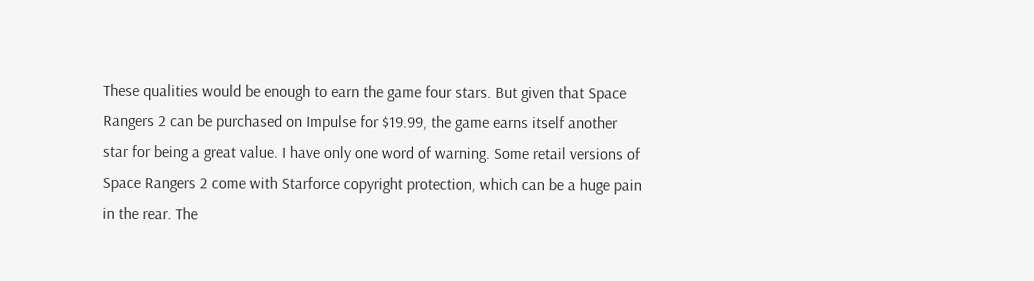These qualities would be enough to earn the game four stars. But given that Space Rangers 2 can be purchased on Impulse for $19.99, the game earns itself another star for being a great value. I have only one word of warning. Some retail versions of Space Rangers 2 come with Starforce copyright protection, which can be a huge pain in the rear. The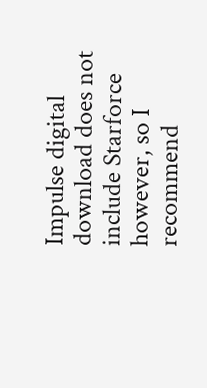Impulse digital download does not include Starforce however, so I recommend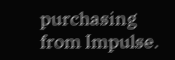purchasing from Impulse.